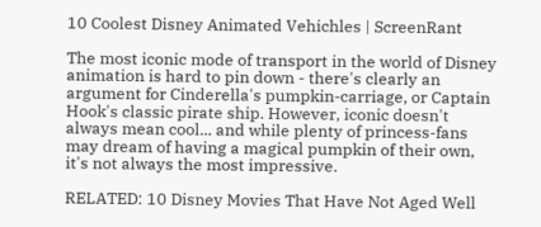10 Coolest Disney Animated Vehichles | ScreenRant

The most iconic mode of transport in the world of Disney animation is hard to pin down - there's clearly an argument for Cinderella's pumpkin-carriage, or Captain Hook's classic pirate ship. However, iconic doesn't always mean cool... and while plenty of princess-fans may dream of having a magical pumpkin of their own, it's not always the most impressive.

RELATED: 10 Disney Movies That Have Not Aged Well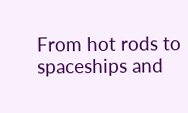From hot rods to spaceships and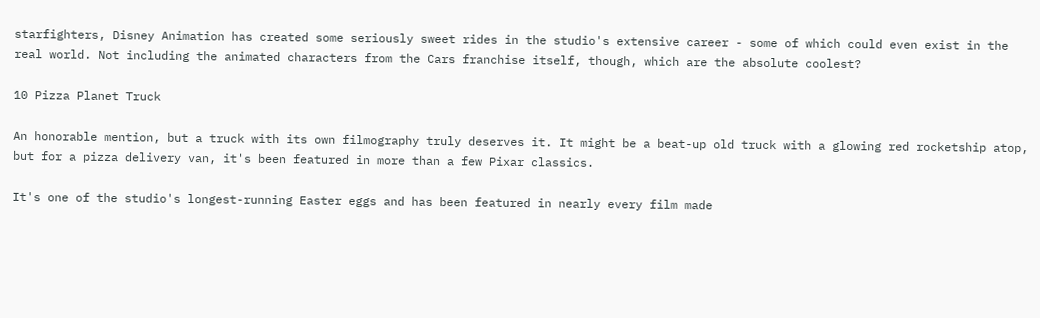starfighters, Disney Animation has created some seriously sweet rides in the studio's extensive career - some of which could even exist in the real world. Not including the animated characters from the Cars franchise itself, though, which are the absolute coolest?

10 Pizza Planet Truck

An honorable mention, but a truck with its own filmography truly deserves it. It might be a beat-up old truck with a glowing red rocketship atop, but for a pizza delivery van, it's been featured in more than a few Pixar classics.

It's one of the studio's longest-running Easter eggs and has been featured in nearly every film made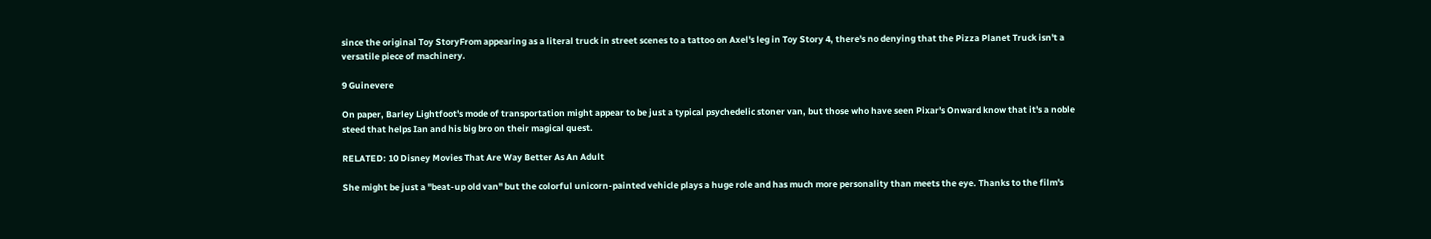since the original Toy StoryFrom appearing as a literal truck in street scenes to a tattoo on Axel's leg in Toy Story 4, there's no denying that the Pizza Planet Truck isn't a versatile piece of machinery.

9 Guinevere

On paper, Barley Lightfoot's mode of transportation might appear to be just a typical psychedelic stoner van, but those who have seen Pixar's Onward know that it's a noble steed that helps Ian and his big bro on their magical quest.

RELATED: 10 Disney Movies That Are Way Better As An Adult

She might be just a "beat-up old van" but the colorful unicorn-painted vehicle plays a huge role and has much more personality than meets the eye. Thanks to the film's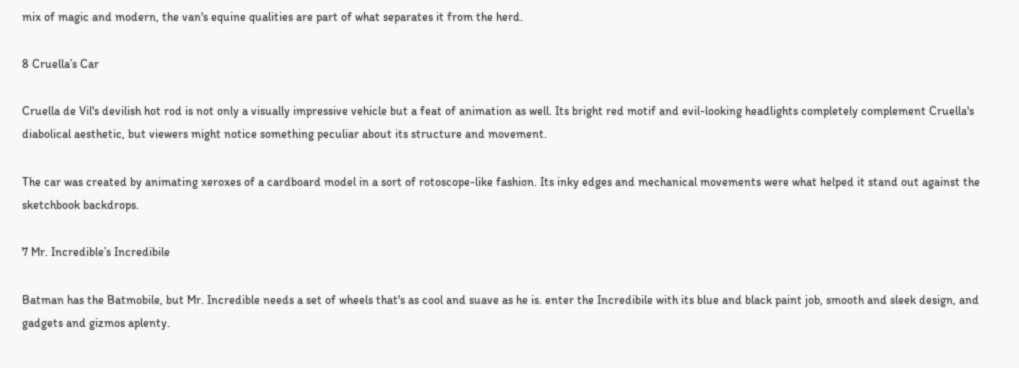mix of magic and modern, the van's equine qualities are part of what separates it from the herd.

8 Cruella’s Car

Cruella de Vil's devilish hot rod is not only a visually impressive vehicle but a feat of animation as well. Its bright red motif and evil-looking headlights completely complement Cruella's diabolical aesthetic, but viewers might notice something peculiar about its structure and movement.

The car was created by animating xeroxes of a cardboard model in a sort of rotoscope-like fashion. Its inky edges and mechanical movements were what helped it stand out against the sketchbook backdrops.

7 Mr. Incredible’s Incredibile

Batman has the Batmobile, but Mr. Incredible needs a set of wheels that's as cool and suave as he is. enter the Incredibile with its blue and black paint job, smooth and sleek design, and gadgets and gizmos aplenty.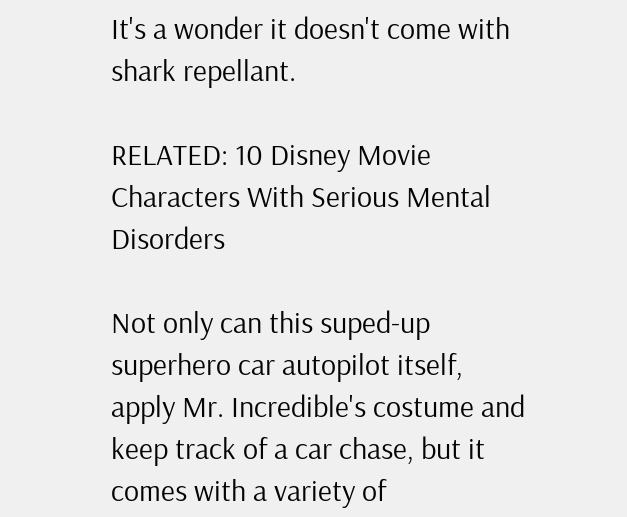It's a wonder it doesn't come with shark repellant.

RELATED: 10 Disney Movie Characters With Serious Mental Disorders

Not only can this suped-up superhero car autopilot itself, apply Mr. Incredible's costume and keep track of a car chase, but it comes with a variety of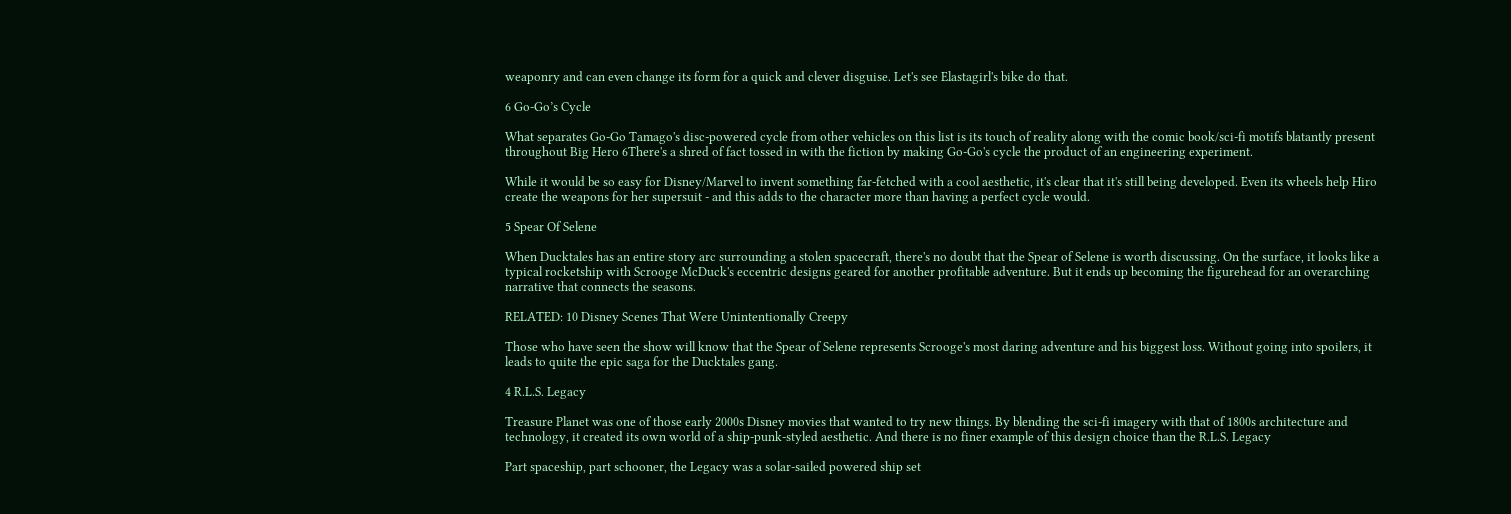weaponry and can even change its form for a quick and clever disguise. Let's see Elastagirl's bike do that.

6 Go-Go’s Cycle

What separates Go-Go Tamago's disc-powered cycle from other vehicles on this list is its touch of reality along with the comic book/sci-fi motifs blatantly present throughout Big Hero 6There's a shred of fact tossed in with the fiction by making Go-Go's cycle the product of an engineering experiment.

While it would be so easy for Disney/Marvel to invent something far-fetched with a cool aesthetic, it's clear that it's still being developed. Even its wheels help Hiro create the weapons for her supersuit - and this adds to the character more than having a perfect cycle would.

5 Spear Of Selene

When Ducktales has an entire story arc surrounding a stolen spacecraft, there's no doubt that the Spear of Selene is worth discussing. On the surface, it looks like a typical rocketship with Scrooge McDuck's eccentric designs geared for another profitable adventure. But it ends up becoming the figurehead for an overarching narrative that connects the seasons.

RELATED: 10 Disney Scenes That Were Unintentionally Creepy

Those who have seen the show will know that the Spear of Selene represents Scrooge's most daring adventure and his biggest loss. Without going into spoilers, it leads to quite the epic saga for the Ducktales gang.

4 R.L.S. Legacy

Treasure Planet was one of those early 2000s Disney movies that wanted to try new things. By blending the sci-fi imagery with that of 1800s architecture and technology, it created its own world of a ship-punk-styled aesthetic. And there is no finer example of this design choice than the R.L.S. Legacy

Part spaceship, part schooner, the Legacy was a solar-sailed powered ship set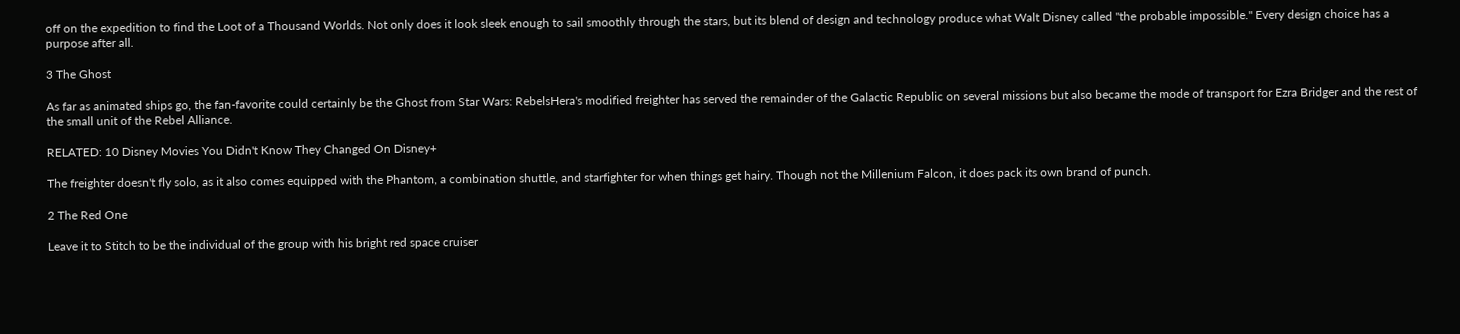off on the expedition to find the Loot of a Thousand Worlds. Not only does it look sleek enough to sail smoothly through the stars, but its blend of design and technology produce what Walt Disney called "the probable impossible." Every design choice has a purpose after all.

3 The Ghost

As far as animated ships go, the fan-favorite could certainly be the Ghost from Star Wars: RebelsHera's modified freighter has served the remainder of the Galactic Republic on several missions but also became the mode of transport for Ezra Bridger and the rest of the small unit of the Rebel Alliance.

RELATED: 10 Disney Movies You Didn't Know They Changed On Disney+

The freighter doesn't fly solo, as it also comes equipped with the Phantom, a combination shuttle, and starfighter for when things get hairy. Though not the Millenium Falcon, it does pack its own brand of punch.

2 The Red One

Leave it to Stitch to be the individual of the group with his bright red space cruiser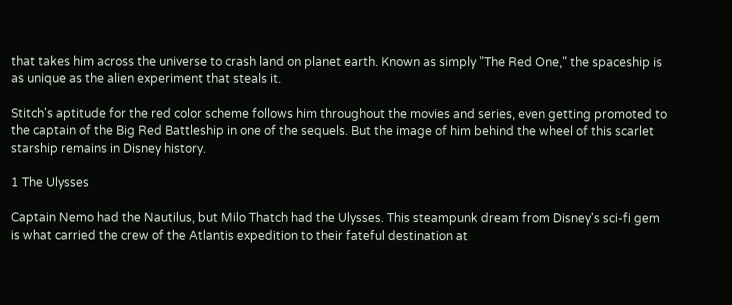that takes him across the universe to crash land on planet earth. Known as simply "The Red One," the spaceship is as unique as the alien experiment that steals it.

Stitch's aptitude for the red color scheme follows him throughout the movies and series, even getting promoted to the captain of the Big Red Battleship in one of the sequels. But the image of him behind the wheel of this scarlet starship remains in Disney history.

1 The Ulysses

Captain Nemo had the Nautilus, but Milo Thatch had the Ulysses. This steampunk dream from Disney's sci-fi gem is what carried the crew of the Atlantis expedition to their fateful destination at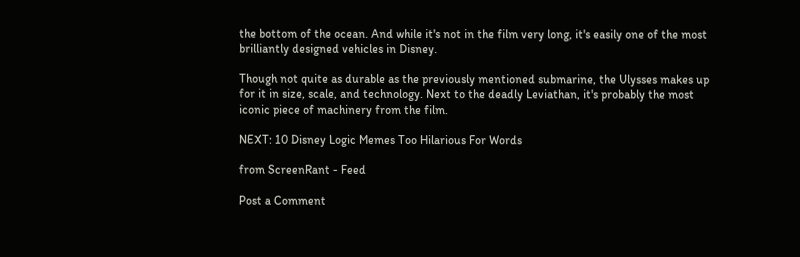the bottom of the ocean. And while it's not in the film very long, it's easily one of the most brilliantly designed vehicles in Disney.

Though not quite as durable as the previously mentioned submarine, the Ulysses makes up for it in size, scale, and technology. Next to the deadly Leviathan, it's probably the most iconic piece of machinery from the film.

NEXT: 10 Disney Logic Memes Too Hilarious For Words

from ScreenRant - Feed

Post a Comment